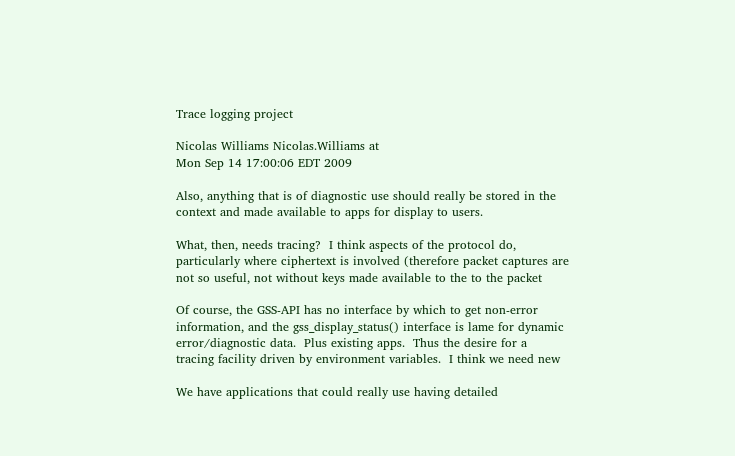Trace logging project

Nicolas Williams Nicolas.Williams at
Mon Sep 14 17:00:06 EDT 2009

Also, anything that is of diagnostic use should really be stored in the
context and made available to apps for display to users.

What, then, needs tracing?  I think aspects of the protocol do,
particularly where ciphertext is involved (therefore packet captures are
not so useful, not without keys made available to the to the packet

Of course, the GSS-API has no interface by which to get non-error
information, and the gss_display_status() interface is lame for dynamic
error/diagnostic data.  Plus existing apps.  Thus the desire for a
tracing facility driven by environment variables.  I think we need new

We have applications that could really use having detailed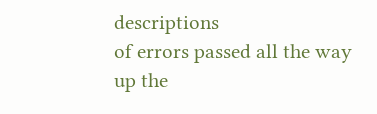descriptions
of errors passed all the way up the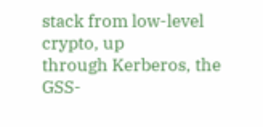stack from low-level crypto, up
through Kerberos, the GSS-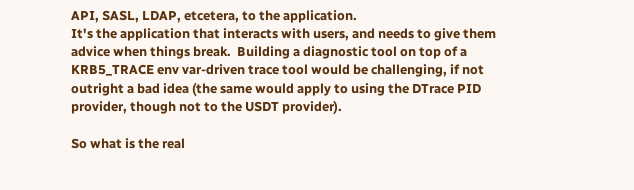API, SASL, LDAP, etcetera, to the application.
It's the application that interacts with users, and needs to give them
advice when things break.  Building a diagnostic tool on top of a
KRB5_TRACE env var-driven trace tool would be challenging, if not
outright a bad idea (the same would apply to using the DTrace PID
provider, though not to the USDT provider).

So what is the real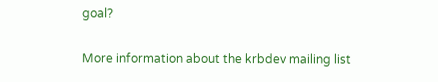goal?


More information about the krbdev mailing list